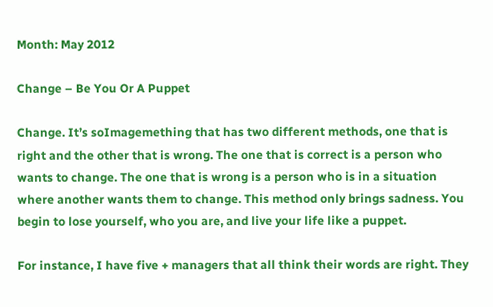Month: May 2012

Change – Be You Or A Puppet

Change. It’s soImagemething that has two different methods, one that is right and the other that is wrong. The one that is correct is a person who wants to change. The one that is wrong is a person who is in a situation where another wants them to change. This method only brings sadness. You begin to lose yourself, who you are, and live your life like a puppet.

For instance, I have five + managers that all think their words are right. They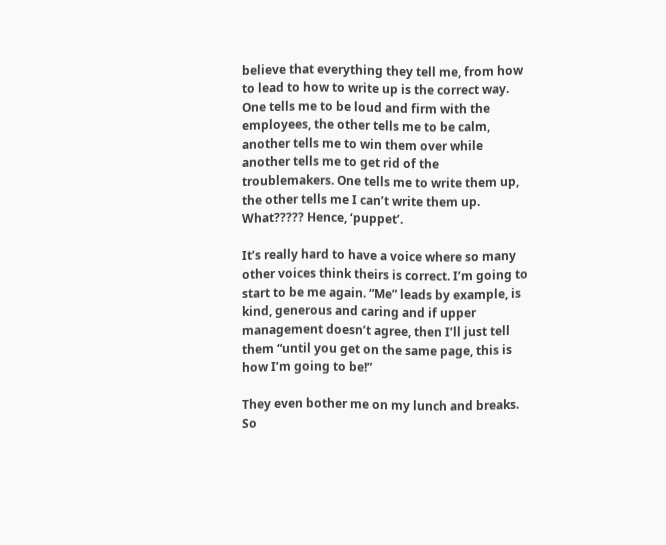believe that everything they tell me, from how to lead to how to write up is the correct way. One tells me to be loud and firm with the employees, the other tells me to be calm, another tells me to win them over while another tells me to get rid of the troublemakers. One tells me to write them up, the other tells me I can’t write them up. What????? Hence, ‘puppet’.

It’s really hard to have a voice where so many other voices think theirs is correct. I’m going to start to be me again. “Me” leads by example, is kind, generous and caring and if upper management doesn’t agree, then I’ll just tell them “until you get on the same page, this is how I’m going to be!”

They even bother me on my lunch and breaks. So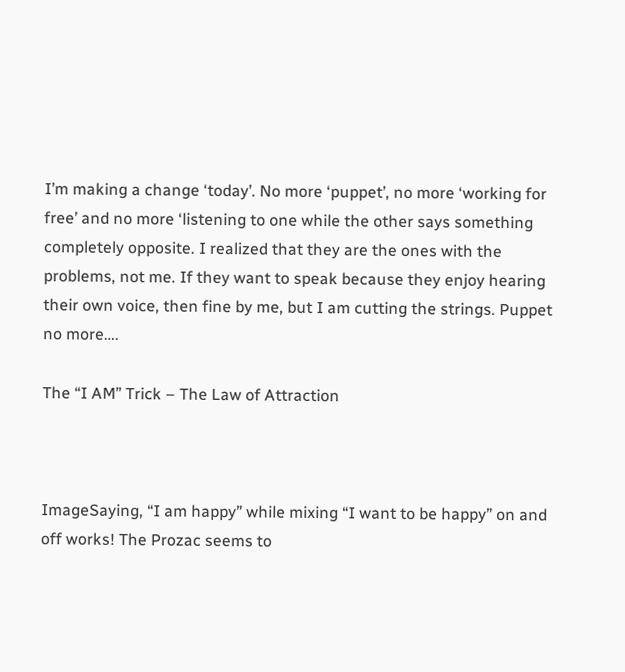I’m making a change ‘today’. No more ‘puppet’, no more ‘working for free’ and no more ‘listening to one while the other says something completely opposite. I realized that they are the ones with the problems, not me. If they want to speak because they enjoy hearing their own voice, then fine by me, but I am cutting the strings. Puppet no more….

The “I AM” Trick – The Law of Attraction



ImageSaying, “I am happy” while mixing “I want to be happy” on and off works! The Prozac seems to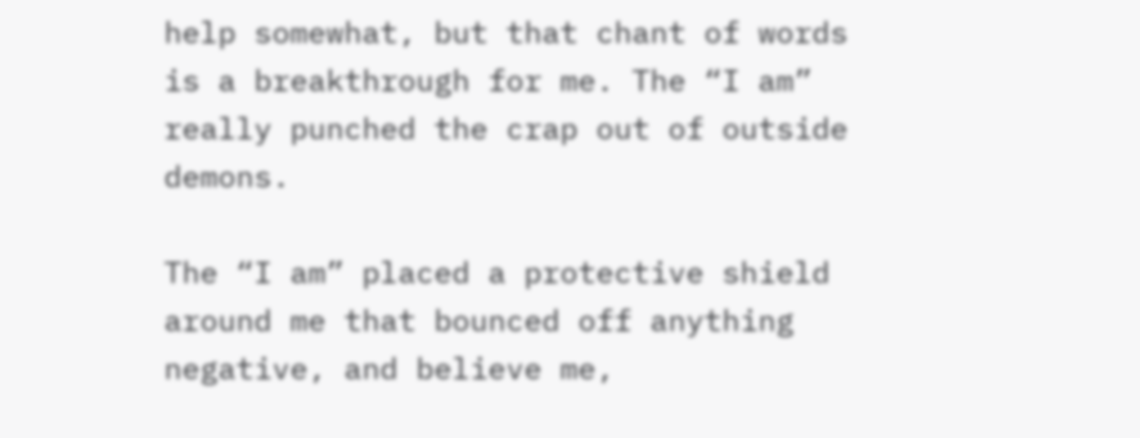help somewhat, but that chant of words is a breakthrough for me. The “I am” really punched the crap out of outside demons.

The “I am” placed a protective shield around me that bounced off anything negative, and believe me,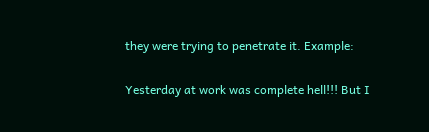they were trying to penetrate it. Example:

Yesterday at work was complete hell!!! But I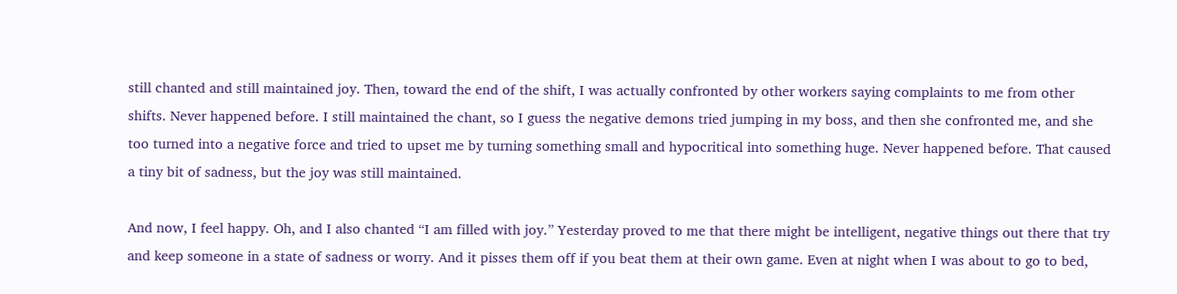still chanted and still maintained joy. Then, toward the end of the shift, I was actually confronted by other workers saying complaints to me from other shifts. Never happened before. I still maintained the chant, so I guess the negative demons tried jumping in my boss, and then she confronted me, and she too turned into a negative force and tried to upset me by turning something small and hypocritical into something huge. Never happened before. That caused a tiny bit of sadness, but the joy was still maintained.

And now, I feel happy. Oh, and I also chanted “I am filled with joy.” Yesterday proved to me that there might be intelligent, negative things out there that try and keep someone in a state of sadness or worry. And it pisses them off if you beat them at their own game. Even at night when I was about to go to bed,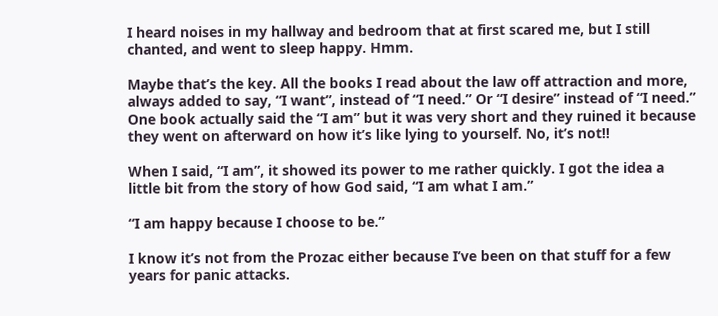I heard noises in my hallway and bedroom that at first scared me, but I still chanted, and went to sleep happy. Hmm.

Maybe that’s the key. All the books I read about the law off attraction and more, always added to say, “I want”, instead of “I need.” Or “I desire” instead of “I need.” One book actually said the “I am” but it was very short and they ruined it because they went on afterward on how it’s like lying to yourself. No, it’s not!!

When I said, “I am”, it showed its power to me rather quickly. I got the idea a little bit from the story of how God said, “I am what I am.”

“I am happy because I choose to be.”

I know it’s not from the Prozac either because I’ve been on that stuff for a few years for panic attacks.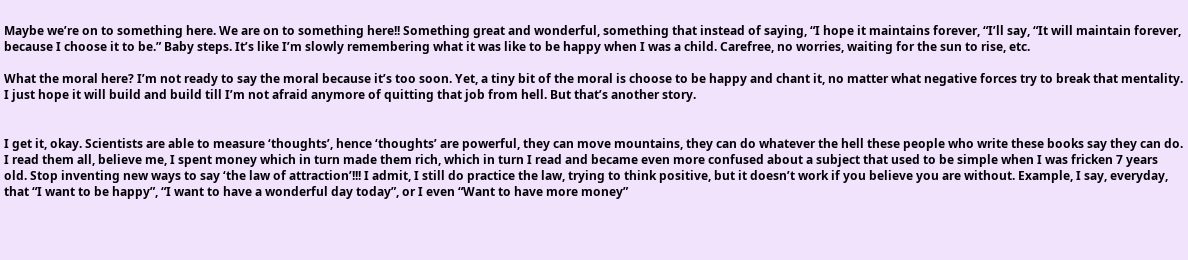Maybe we’re on to something here. We are on to something here!! Something great and wonderful, something that instead of saying, “I hope it maintains forever, “I’ll say, “It will maintain forever, because I choose it to be.” Baby steps. It’s like I’m slowly remembering what it was like to be happy when I was a child. Carefree, no worries, waiting for the sun to rise, etc.

What the moral here? I’m not ready to say the moral because it’s too soon. Yet, a tiny bit of the moral is choose to be happy and chant it, no matter what negative forces try to break that mentality. I just hope it will build and build till I’m not afraid anymore of quitting that job from hell. But that’s another story.


I get it, okay. Scientists are able to measure ‘thoughts’, hence ‘thoughts’ are powerful, they can move mountains, they can do whatever the hell these people who write these books say they can do. I read them all, believe me, I spent money which in turn made them rich, which in turn I read and became even more confused about a subject that used to be simple when I was fricken 7 years old. Stop inventing new ways to say ‘the law of attraction’!!! I admit, I still do practice the law, trying to think positive, but it doesn’t work if you believe you are without. Example, I say, everyday, that “I want to be happy”, “I want to have a wonderful day today”, or I even “Want to have more money”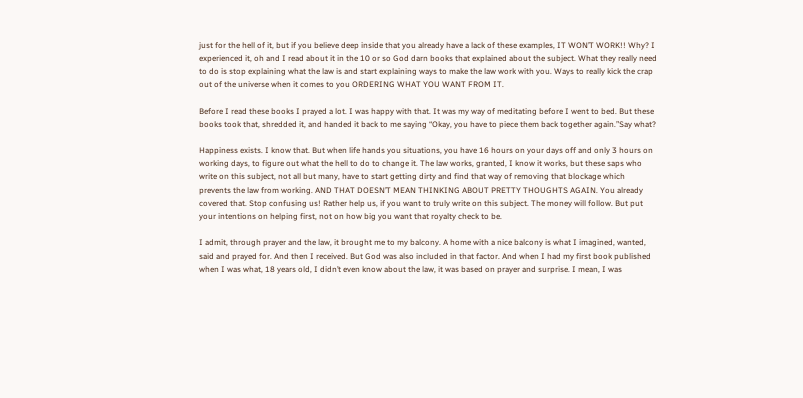just for the hell of it, but if you believe deep inside that you already have a lack of these examples, IT WON’T WORK!! Why? I experienced it, oh and I read about it in the 10 or so God darn books that explained about the subject. What they really need to do is stop explaining what the law is and start explaining ways to make the law work with you. Ways to really kick the crap out of the universe when it comes to you ORDERING WHAT YOU WANT FROM IT.

Before I read these books I prayed a lot. I was happy with that. It was my way of meditating before I went to bed. But these books took that, shredded it, and handed it back to me saying “Okay, you have to piece them back together again.”Say what?

Happiness exists. I know that. But when life hands you situations, you have 16 hours on your days off and only 3 hours on working days, to figure out what the hell to do to change it. The law works, granted, I know it works, but these saps who write on this subject, not all but many, have to start getting dirty and find that way of removing that blockage which prevents the law from working. AND THAT DOESN’T MEAN THINKING ABOUT PRETTY THOUGHTS AGAIN. You already covered that. Stop confusing us! Rather help us, if you want to truly write on this subject. The money will follow. But put your intentions on helping first, not on how big you want that royalty check to be.

I admit, through prayer and the law, it brought me to my balcony. A home with a nice balcony is what I imagined, wanted, said and prayed for. And then I received. But God was also included in that factor. And when I had my first book published when I was what, 18 years old, I didn’t even know about the law, it was based on prayer and surprise. I mean, I was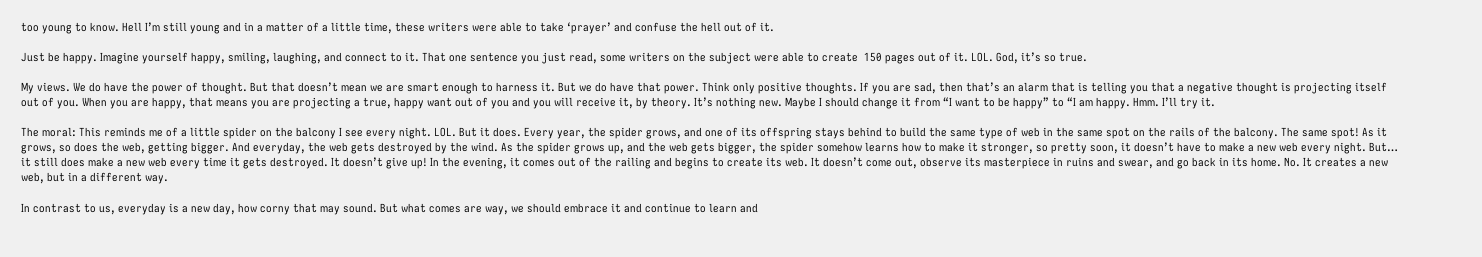too young to know. Hell I’m still young and in a matter of a little time, these writers were able to take ‘prayer’ and confuse the hell out of it.

Just be happy. Imagine yourself happy, smiling, laughing, and connect to it. That one sentence you just read, some writers on the subject were able to create  150 pages out of it. LOL. God, it’s so true.

My views. We do have the power of thought. But that doesn’t mean we are smart enough to harness it. But we do have that power. Think only positive thoughts. If you are sad, then that’s an alarm that is telling you that a negative thought is projecting itself out of you. When you are happy, that means you are projecting a true, happy want out of you and you will receive it, by theory. It’s nothing new. Maybe I should change it from “I want to be happy” to “I am happy. Hmm. I’ll try it.

The moral: This reminds me of a little spider on the balcony I see every night. LOL. But it does. Every year, the spider grows, and one of its offspring stays behind to build the same type of web in the same spot on the rails of the balcony. The same spot! As it grows, so does the web, getting bigger. And everyday, the web gets destroyed by the wind. As the spider grows up, and the web gets bigger, the spider somehow learns how to make it stronger, so pretty soon, it doesn’t have to make a new web every night. But… it still does make a new web every time it gets destroyed. It doesn’t give up! In the evening, it comes out of the railing and begins to create its web. It doesn’t come out, observe its masterpiece in ruins and swear, and go back in its home. No. It creates a new web, but in a different way.

In contrast to us, everyday is a new day, how corny that may sound. But what comes are way, we should embrace it and continue to learn and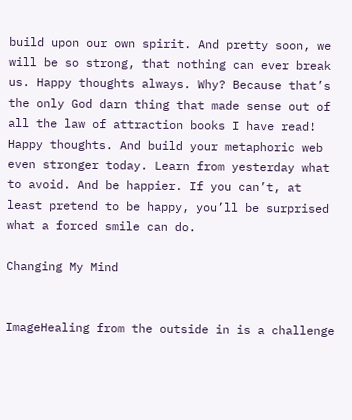build upon our own spirit. And pretty soon, we will be so strong, that nothing can ever break us. Happy thoughts always. Why? Because that’s the only God darn thing that made sense out of all the law of attraction books I have read! Happy thoughts. And build your metaphoric web even stronger today. Learn from yesterday what to avoid. And be happier. If you can’t, at least pretend to be happy, you’ll be surprised what a forced smile can do.

Changing My Mind


ImageHealing from the outside in is a challenge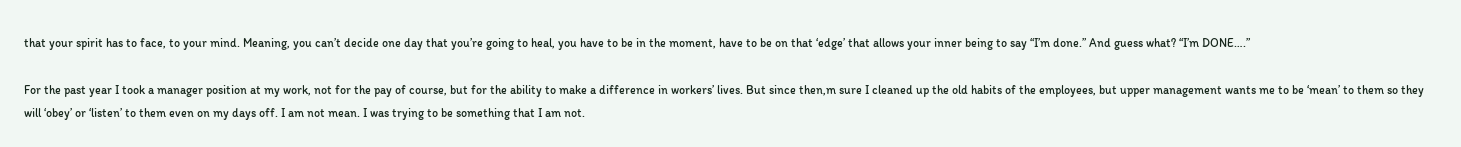that your spirit has to face, to your mind. Meaning, you can’t decide one day that you’re going to heal, you have to be in the moment, have to be on that ‘edge’ that allows your inner being to say “I’m done.” And guess what? “I’m DONE….”

For the past year I took a manager position at my work, not for the pay of course, but for the ability to make a difference in workers’ lives. But since then,m sure I cleaned up the old habits of the employees, but upper management wants me to be ‘mean’ to them so they will ‘obey’ or ‘listen’ to them even on my days off. I am not mean. I was trying to be something that I am not.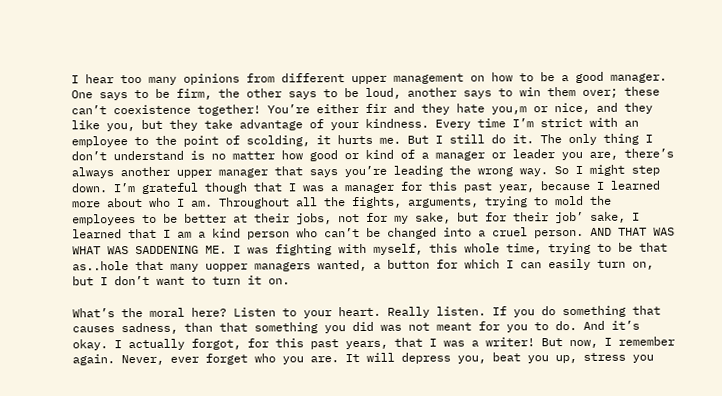I hear too many opinions from different upper management on how to be a good manager. One says to be firm, the other says to be loud, another says to win them over; these can’t coexistence together! You’re either fir and they hate you,m or nice, and they like you, but they take advantage of your kindness. Every time I’m strict with an employee to the point of scolding, it hurts me. But I still do it. The only thing I don’t understand is no matter how good or kind of a manager or leader you are, there’s always another upper manager that says you’re leading the wrong way. So I might step down. I’m grateful though that I was a manager for this past year, because I learned more about who I am. Throughout all the fights, arguments, trying to mold the employees to be better at their jobs, not for my sake, but for their job’ sake, I learned that I am a kind person who can’t be changed into a cruel person. AND THAT WAS WHAT WAS SADDENING ME. I was fighting with myself, this whole time, trying to be that as..hole that many uopper managers wanted, a button for which I can easily turn on, but I don’t want to turn it on.

What’s the moral here? Listen to your heart. Really listen. If you do something that causes sadness, than that something you did was not meant for you to do. And it’s okay. I actually forgot, for this past years, that I was a writer! But now, I remember again. Never, ever forget who you are. It will depress you, beat you up, stress you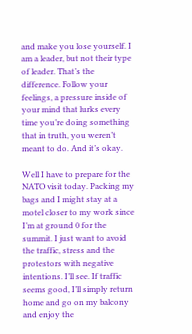and make you lose yourself. I am a leader, but not their type of leader. That’s the difference. Follow your feelings, a pressure inside of your mind that lurks every time you’re doing something that in truth, you weren’t meant to do. And it’s okay.

Well I have to prepare for the NATO visit today. Packing my bags and I might stay at a motel closer to my work since I’m at ground 0 for the summit. I just want to avoid the traffic, stress and the protestors with negative intentions. I’ll see. If traffic seems good, I’ll simply return home and go on my balcony and enjoy the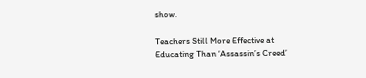show.

Teachers Still More Effective at Educating Than ‘Assassin’s Creed’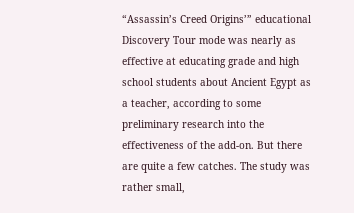“Assassin’s Creed Origins’” educational Discovery Tour mode was nearly as effective at educating grade and high school students about Ancient Egypt as a teacher, according to some preliminary research into the effectiveness of the add-on. But there are quite a few catches. The study was rather small,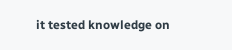it tested knowledge on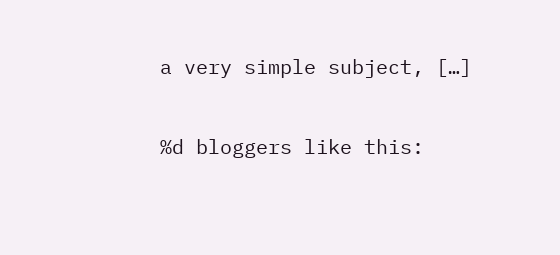a very simple subject, […]

%d bloggers like this: